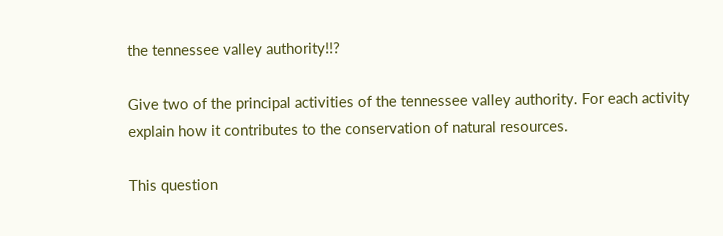the tennessee valley authority!!?

Give two of the principal activities of the tennessee valley authority. For each activity explain how it contributes to the conservation of natural resources.

This question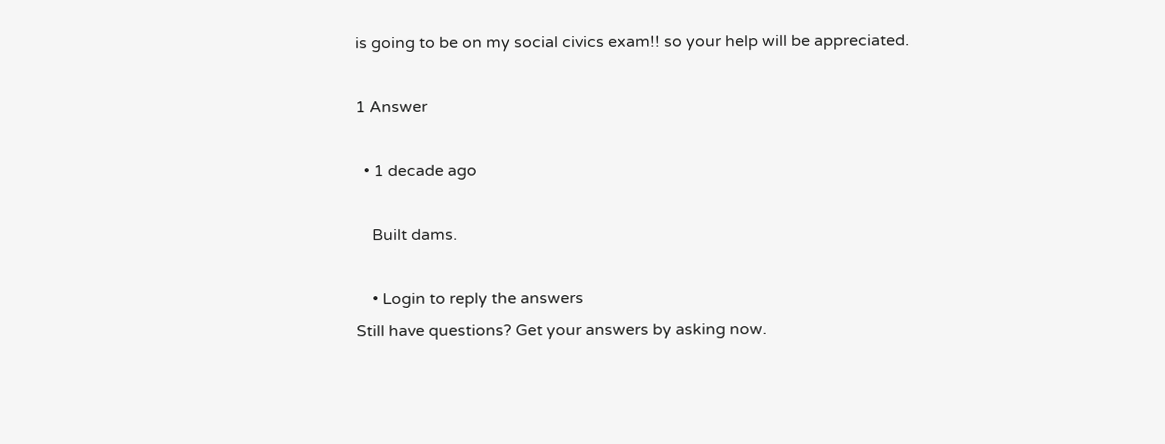is going to be on my social civics exam!! so your help will be appreciated.

1 Answer

  • 1 decade ago

    Built dams.

    • Login to reply the answers
Still have questions? Get your answers by asking now.